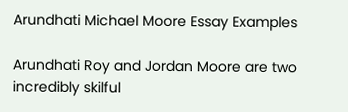Arundhati Michael Moore Essay Examples

Arundhati Roy and Jordan Moore are two incredibly skilful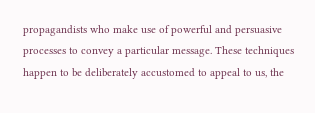propagandists who make use of powerful and persuasive processes to convey a particular message. These techniques happen to be deliberately accustomed to appeal to us, the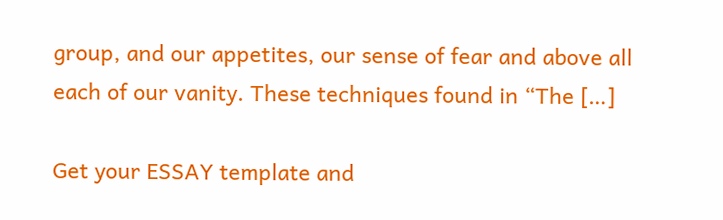group, and our appetites, our sense of fear and above all each of our vanity. These techniques found in “The […]

Get your ESSAY template and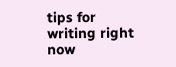tips for writing right now